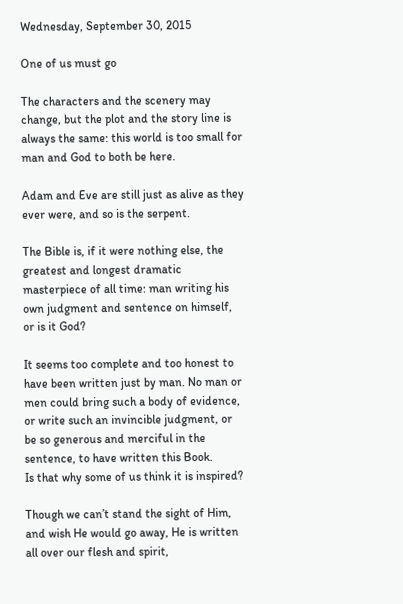Wednesday, September 30, 2015

One of us must go

The characters and the scenery may change, but the plot and the story line is always the same: this world is too small for man and God to both be here.

Adam and Eve are still just as alive as they ever were, and so is the serpent.

The Bible is, if it were nothing else, the greatest and longest dramatic masterpiece of all time: man writing his own judgment and sentence on himself, or is it God?

It seems too complete and too honest to have been written just by man. No man or men could bring such a body of evidence, or write such an invincible judgment, or be so generous and merciful in the sentence, to have written this Book.
Is that why some of us think it is inspired?

Though we can’t stand the sight of Him, and wish He would go away, He is written all over our flesh and spirit,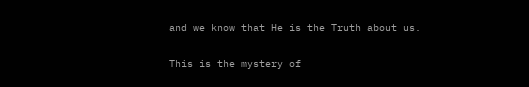and we know that He is the Truth about us.

This is the mystery of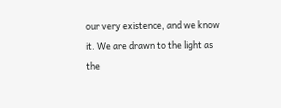our very existence, and we know it. We are drawn to the light as the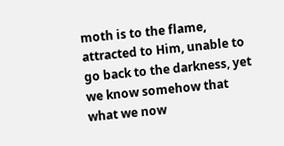moth is to the flame, attracted to Him, unable to go back to the darkness, yet we know somehow that what we now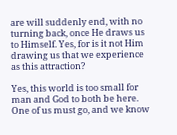are will suddenly end, with no turning back, once He draws us to Himself. Yes, for is it not Him drawing us that we experience as this attraction?

Yes, this world is too small for man and God to both be here.
One of us must go, and we know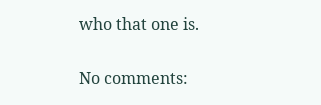who that one is.

No comments: